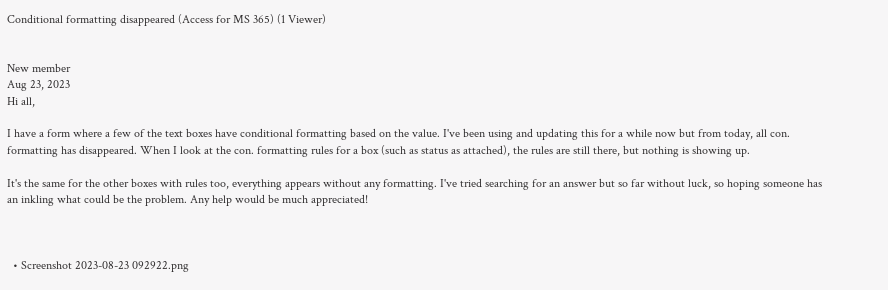Conditional formatting disappeared (Access for MS 365) (1 Viewer)


New member
Aug 23, 2023
Hi all,

I have a form where a few of the text boxes have conditional formatting based on the value. I've been using and updating this for a while now but from today, all con. formatting has disappeared. When I look at the con. formatting rules for a box (such as status as attached), the rules are still there, but nothing is showing up.

It's the same for the other boxes with rules too, everything appears without any formatting. I've tried searching for an answer but so far without luck, so hoping someone has an inkling what could be the problem. Any help would be much appreciated!



  • Screenshot 2023-08-23 092922.png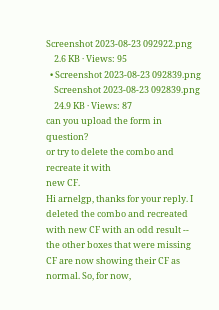Screenshot 2023-08-23 092922.png
    2.6 KB · Views: 95
  • Screenshot 2023-08-23 092839.png
    Screenshot 2023-08-23 092839.png
    24.9 KB · Views: 87
can you upload the form in question?
or try to delete the combo and recreate it with
new CF.
Hi arnelgp, thanks for your reply. I deleted the combo and recreated with new CF with an odd result -- the other boxes that were missing CF are now showing their CF as normal. So, for now,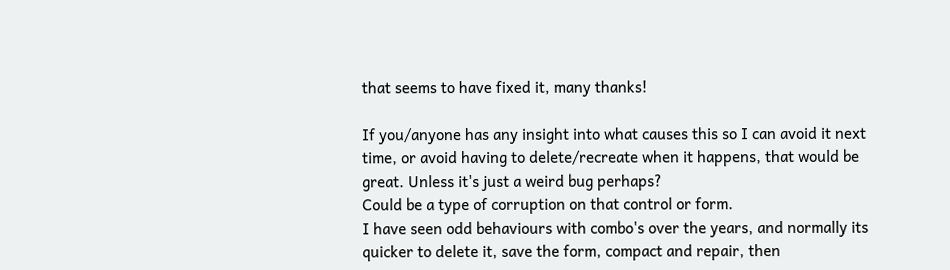that seems to have fixed it, many thanks!

If you/anyone has any insight into what causes this so I can avoid it next time, or avoid having to delete/recreate when it happens, that would be great. Unless it's just a weird bug perhaps?
Could be a type of corruption on that control or form.
I have seen odd behaviours with combo's over the years, and normally its quicker to delete it, save the form, compact and repair, then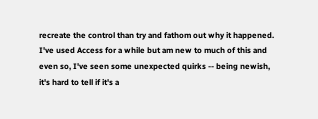recreate the control than try and fathom out why it happened.
I've used Access for a while but am new to much of this and even so, I've seen some unexpected quirks -- being newish, it's hard to tell if it's a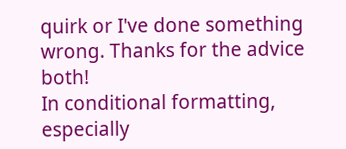quirk or I've done something wrong. Thanks for the advice both!
In conditional formatting, especially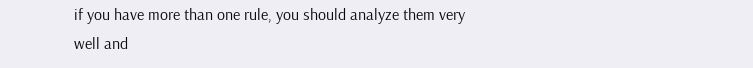if you have more than one rule, you should analyze them very well and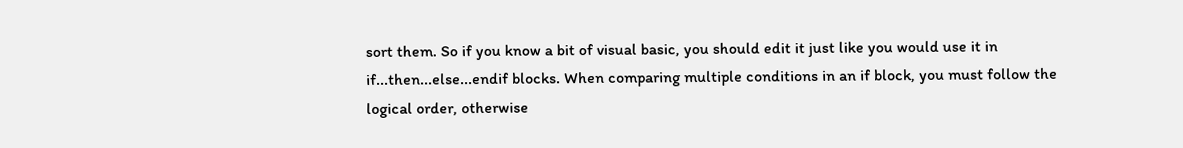sort them. So if you know a bit of visual basic, you should edit it just like you would use it in if...then...else...endif blocks. When comparing multiple conditions in an if block, you must follow the logical order, otherwise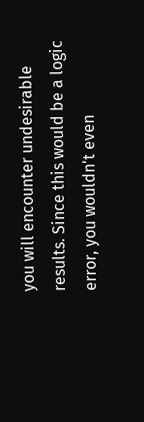you will encounter undesirable results. Since this would be a logic error, you wouldn't even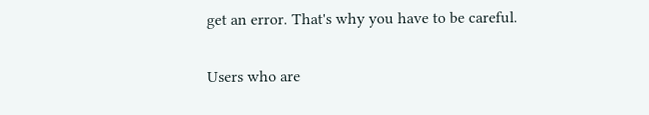get an error. That's why you have to be careful.

Users who are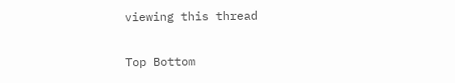viewing this thread

Top Bottom